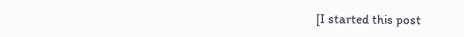[I started this post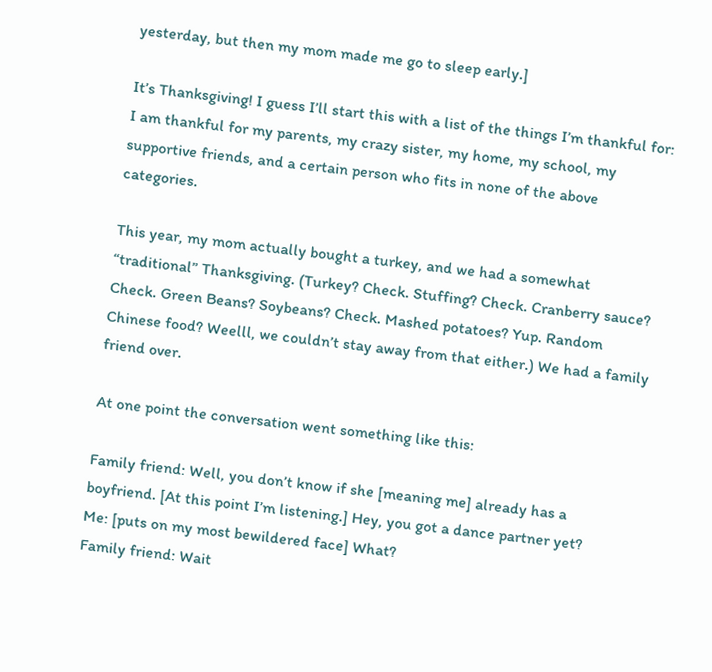yesterday, but then my mom made me go to sleep early.]

It’s Thanksgiving! I guess I’ll start this with a list of the things I’m thankful for: I am thankful for my parents, my crazy sister, my home, my school, my supportive friends, and a certain person who fits in none of the above categories.

This year, my mom actually bought a turkey, and we had a somewhat “traditional” Thanksgiving. (Turkey? Check. Stuffing? Check. Cranberry sauce? Check. Green Beans? Soybeans? Check. Mashed potatoes? Yup. Random Chinese food? Weelll, we couldn’t stay away from that either.) We had a family friend over.

At one point the conversation went something like this:

Family friend: Well, you don’t know if she [meaning me] already has a boyfriend. [At this point I’m listening.] Hey, you got a dance partner yet?
Me: [puts on my most bewildered face] What?
Family friend: Wait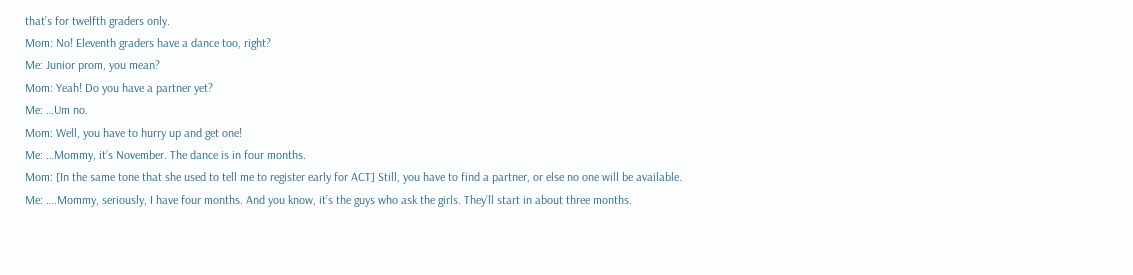that’s for twelfth graders only.
Mom: No! Eleventh graders have a dance too, right?
Me: Junior prom, you mean?
Mom: Yeah! Do you have a partner yet?
Me: …Um no.
Mom: Well, you have to hurry up and get one!
Me: …Mommy, it’s November. The dance is in four months.
Mom: [In the same tone that she used to tell me to register early for ACT] Still, you have to find a partner, or else no one will be available.
Me: ….Mommy, seriously, I have four months. And you know, it’s the guys who ask the girls. They’ll start in about three months.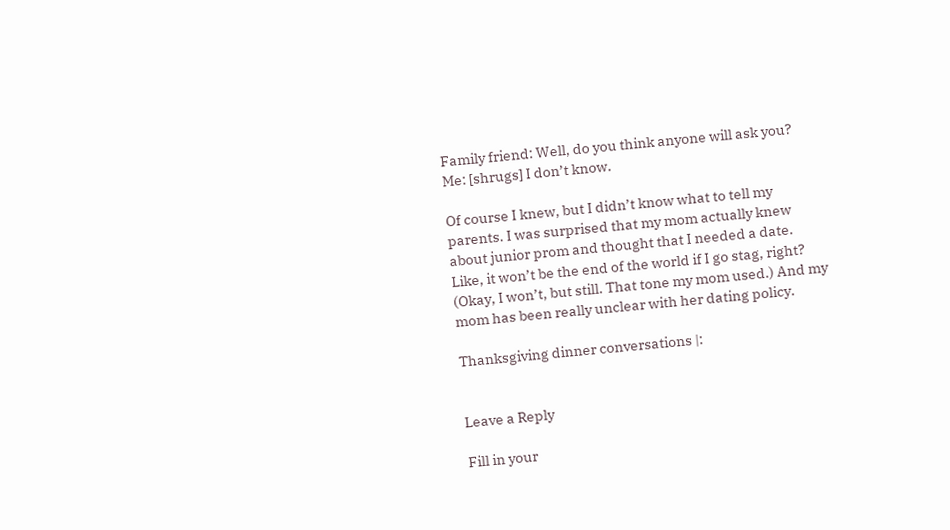Family friend: Well, do you think anyone will ask you?
Me: [shrugs] I don’t know.

Of course I knew, but I didn’t know what to tell my parents. I was surprised that my mom actually knew about junior prom and thought that I needed a date. Like, it won’t be the end of the world if I go stag, right? (Okay, I won’t, but still. That tone my mom used.) And my mom has been really unclear with her dating policy.

Thanksgiving dinner conversations |:


Leave a Reply

Fill in your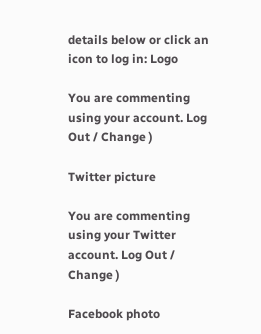details below or click an icon to log in: Logo

You are commenting using your account. Log Out / Change )

Twitter picture

You are commenting using your Twitter account. Log Out / Change )

Facebook photo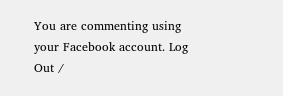You are commenting using your Facebook account. Log Out /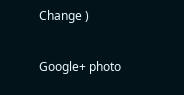Change )

Google+ photo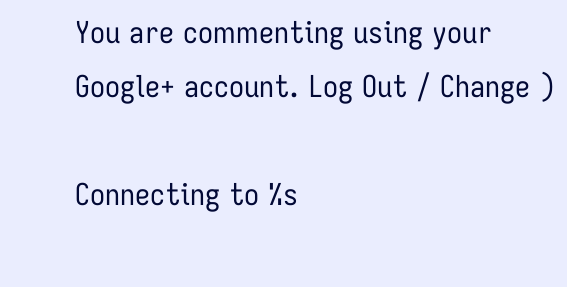You are commenting using your Google+ account. Log Out / Change )

Connecting to %s